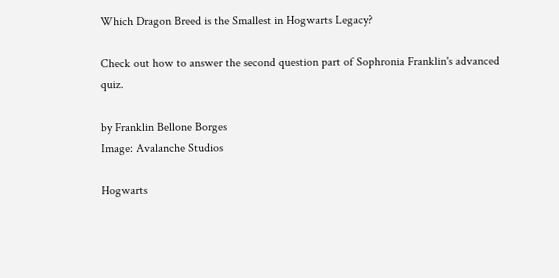Which Dragon Breed is the Smallest in Hogwarts Legacy?

Check out how to answer the second question part of Sophronia Franklin's advanced quiz.

by Franklin Bellone Borges
Image: Avalanche Studios

Hogwarts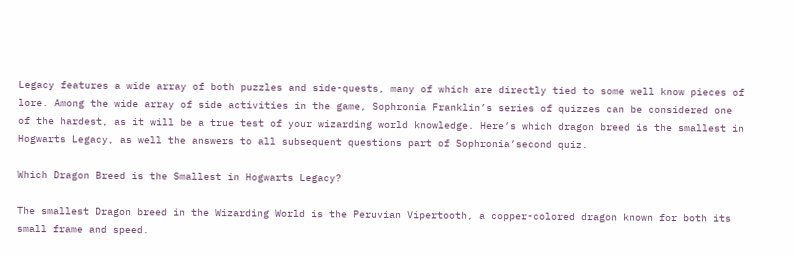Legacy features a wide array of both puzzles and side-quests, many of which are directly tied to some well know pieces of lore. Among the wide array of side activities in the game, Sophronia Franklin’s series of quizzes can be considered one of the hardest, as it will be a true test of your wizarding world knowledge. Here’s which dragon breed is the smallest in Hogwarts Legacy, as well the answers to all subsequent questions part of Sophronia’second quiz.

Which Dragon Breed is the Smallest in Hogwarts Legacy?

The smallest Dragon breed in the Wizarding World is the Peruvian Vipertooth, a copper-colored dragon known for both its small frame and speed.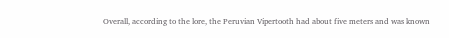Overall, according to the lore, the Peruvian Vipertooth had about five meters and was known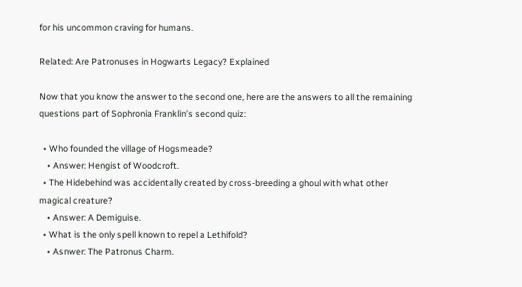for his uncommon craving for humans.

Related: Are Patronuses in Hogwarts Legacy? Explained

Now that you know the answer to the second one, here are the answers to all the remaining questions part of Sophronia Franklin’s second quiz:

  • Who founded the village of Hogsmeade?
    • Answer: Hengist of Woodcroft.
  • The Hidebehind was accidentally created by cross-breeding a ghoul with what other magical creature?
    • Answer: A Demiguise.
  • What is the only spell known to repel a Lethifold?
    • Asnwer: The Patronus Charm.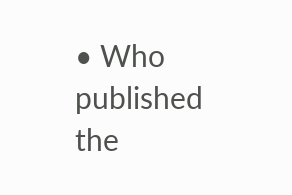• Who published the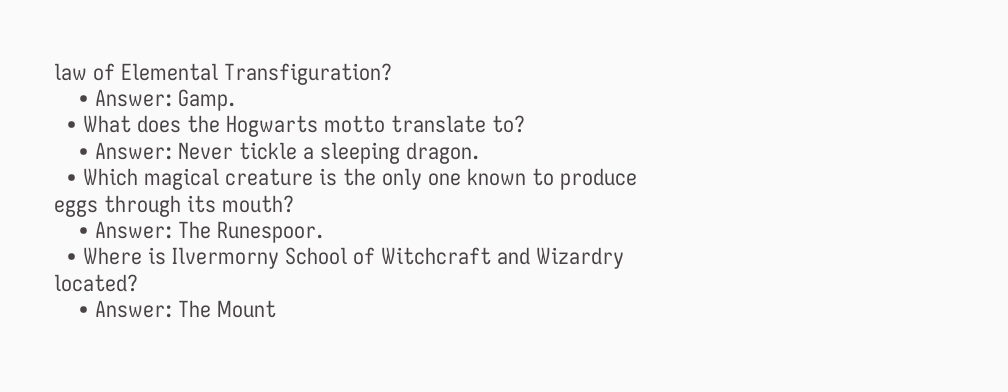law of Elemental Transfiguration?
    • Answer: Gamp.
  • What does the Hogwarts motto translate to?
    • Answer: Never tickle a sleeping dragon.
  • Which magical creature is the only one known to produce eggs through its mouth?
    • Answer: The Runespoor.
  • Where is Ilvermorny School of Witchcraft and Wizardry located?
    • Answer: The Mount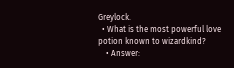Greylock.
  • What is the most powerful love potion known to wizardkind?
    • Answer: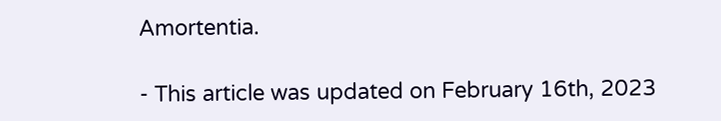Amortentia.

- This article was updated on February 16th, 2023